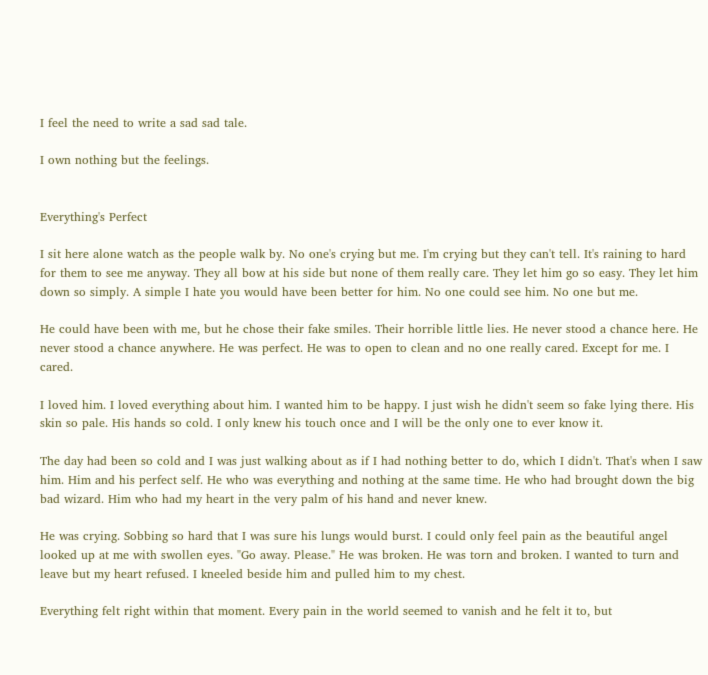I feel the need to write a sad sad tale.

I own nothing but the feelings.


Everything's Perfect

I sit here alone watch as the people walk by. No one's crying but me. I'm crying but they can't tell. It's raining to hard for them to see me anyway. They all bow at his side but none of them really care. They let him go so easy. They let him down so simply. A simple I hate you would have been better for him. No one could see him. No one but me.

He could have been with me, but he chose their fake smiles. Their horrible little lies. He never stood a chance here. He never stood a chance anywhere. He was perfect. He was to open to clean and no one really cared. Except for me. I cared.

I loved him. I loved everything about him. I wanted him to be happy. I just wish he didn't seem so fake lying there. His skin so pale. His hands so cold. I only knew his touch once and I will be the only one to ever know it.

The day had been so cold and I was just walking about as if I had nothing better to do, which I didn't. That's when I saw him. Him and his perfect self. He who was everything and nothing at the same time. He who had brought down the big bad wizard. Him who had my heart in the very palm of his hand and never knew.

He was crying. Sobbing so hard that I was sure his lungs would burst. I could only feel pain as the beautiful angel looked up at me with swollen eyes. "Go away. Please." He was broken. He was torn and broken. I wanted to turn and leave but my heart refused. I kneeled beside him and pulled him to my chest.

Everything felt right within that moment. Every pain in the world seemed to vanish and he felt it to, but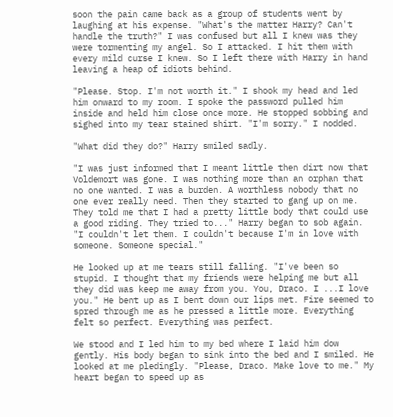soon the pain came back as a group of students went by laughing at his expense. "What's the matter Harry? Can't handle the truth?" I was confused but all I knew was they were tormenting my angel. So I attacked. I hit them with every mild curse I knew. So I left there with Harry in hand leaving a heap of idiots behind.

"Please. Stop. I'm not worth it." I shook my head and led him onward to my room. I spoke the password pulled him inside and held him close once more. He stopped sobbing and sighed into my tear stained shirt. "I'm sorry." I nodded.

"What did they do?" Harry smiled sadly.

"I was just informed that I meant little then dirt now that Voldemort was gone. I was nothing more than an orphan that no one wanted. I was a burden. A worthless nobody that no one ever really need. Then they started to gang up on me. They told me that I had a pretty little body that could use a good riding. They tried to..." Harry began to sob again. "I couldn't let them. I couldn't because I'm in love with someone. Someone special."

He looked up at me tears still falling. "I've been so stupid. I thought that my friends were helping me but all they did was keep me away from you. You, Draco. I ...I love you." He bent up as I bent down our lips met. Fire seemed to spred through me as he pressed a little more. Everything felt so perfect. Everything was perfect.

We stood and I led him to my bed where I laid him dow gently. His body began to sink into the bed and I smiled. He looked at me pledingly. "Please, Draco. Make love to me." My heart began to speed up as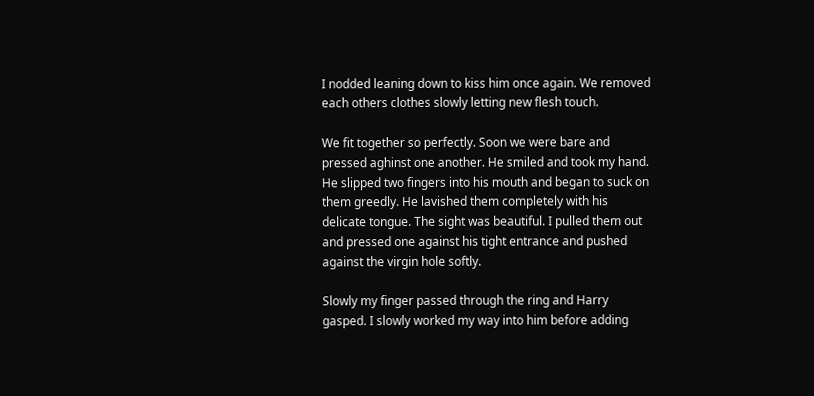I nodded leaning down to kiss him once again. We removed each others clothes slowly letting new flesh touch.

We fit together so perfectly. Soon we were bare and pressed aghinst one another. He smiled and took my hand. He slipped two fingers into his mouth and began to suck on them greedly. He lavished them completely with his delicate tongue. The sight was beautiful. I pulled them out and pressed one against his tight entrance and pushed against the virgin hole softly.

Slowly my finger passed through the ring and Harry gasped. I slowly worked my way into him before adding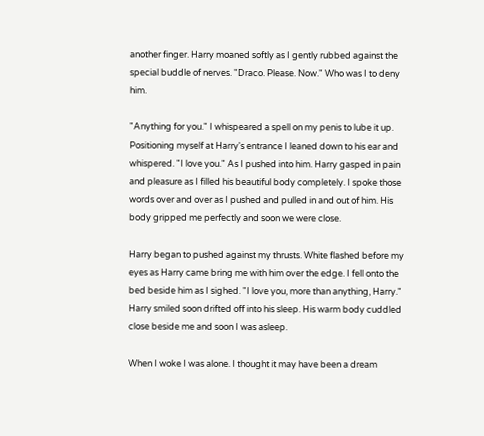another finger. Harry moaned softly as I gently rubbed against the special buddle of nerves. "Draco. Please. Now." Who was I to deny him.

"Anything for you." I whispeared a spell on my penis to lube it up. Positioning myself at Harry's entrance I leaned down to his ear and whispered. "I love you." As I pushed into him. Harry gasped in pain and pleasure as I filled his beautiful body completely. I spoke those words over and over as I pushed and pulled in and out of him. His body gripped me perfectly and soon we were close.

Harry began to pushed against my thrusts. White flashed before my eyes as Harry came bring me with him over the edge. I fell onto the bed beside him as I sighed. "I love you, more than anything, Harry." Harry smiled soon drifted off into his sleep. His warm body cuddled close beside me and soon I was asleep.

When I woke I was alone. I thought it may have been a dream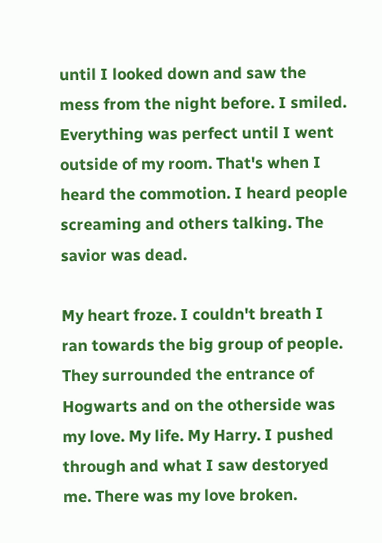until I looked down and saw the mess from the night before. I smiled. Everything was perfect until I went outside of my room. That's when I heard the commotion. I heard people screaming and others talking. The savior was dead.

My heart froze. I couldn't breath I ran towards the big group of people. They surrounded the entrance of Hogwarts and on the otherside was my love. My life. My Harry. I pushed through and what I saw destoryed me. There was my love broken.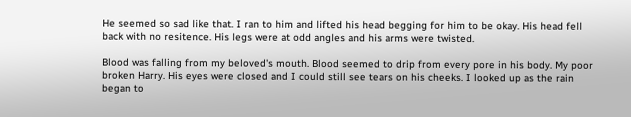He seemed so sad like that. I ran to him and lifted his head begging for him to be okay. His head fell back with no resitence. His legs were at odd angles and his arms were twisted.

Blood was falling from my beloved's mouth. Blood seemed to drip from every pore in his body. My poor broken Harry. His eyes were closed and I could still see tears on his cheeks. I looked up as the rain began to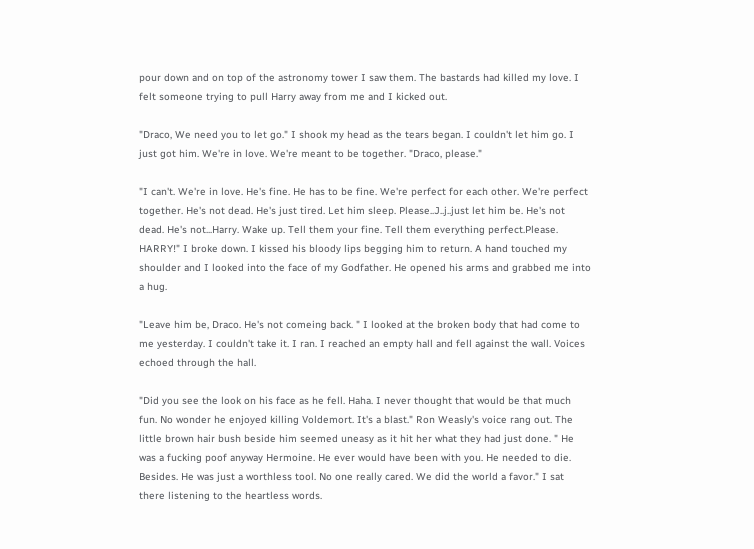pour down and on top of the astronomy tower I saw them. The bastards had killed my love. I felt someone trying to pull Harry away from me and I kicked out.

"Draco, We need you to let go." I shook my head as the tears began. I couldn't let him go. I just got him. We're in love. We're meant to be together. "Draco, please."

"I can't. We're in love. He's fine. He has to be fine. We're perfect for each other. We're perfect together. He's not dead. He's just tired. Let him sleep. Please..J..j..just let him be. He's not dead. He's not...Harry. Wake up. Tell them your fine. Tell them everything perfect.Please. HARRY!" I broke down. I kissed his bloody lips begging him to return. A hand touched my shoulder and I looked into the face of my Godfather. He opened his arms and grabbed me into a hug.

"Leave him be, Draco. He's not comeing back. " I looked at the broken body that had come to me yesterday. I couldn't take it. I ran. I reached an empty hall and fell against the wall. Voices echoed through the hall.

"Did you see the look on his face as he fell. Haha. I never thought that would be that much fun. No wonder he enjoyed killing Voldemort. It's a blast." Ron Weasly's voice rang out. The little brown hair bush beside him seemed uneasy as it hit her what they had just done. " He was a fucking poof anyway Hermoine. He ever would have been with you. He needed to die. Besides. He was just a worthless tool. No one really cared. We did the world a favor." I sat there listening to the heartless words.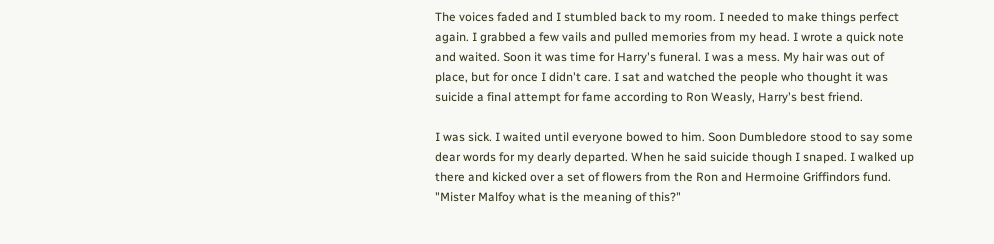The voices faded and I stumbled back to my room. I needed to make things perfect again. I grabbed a few vails and pulled memories from my head. I wrote a quick note and waited. Soon it was time for Harry's funeral. I was a mess. My hair was out of place, but for once I didn't care. I sat and watched the people who thought it was suicide a final attempt for fame according to Ron Weasly, Harry's best friend.

I was sick. I waited until everyone bowed to him. Soon Dumbledore stood to say some dear words for my dearly departed. When he said suicide though I snaped. I walked up there and kicked over a set of flowers from the Ron and Hermoine Griffindors fund. "Mister Malfoy what is the meaning of this?"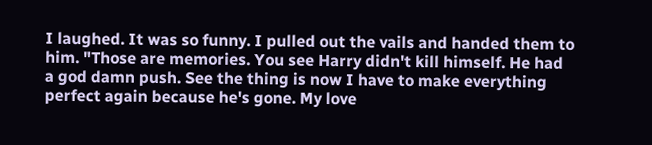I laughed. It was so funny. I pulled out the vails and handed them to him. "Those are memories. You see Harry didn't kill himself. He had a god damn push. See the thing is now I have to make everything perfect again because he's gone. My love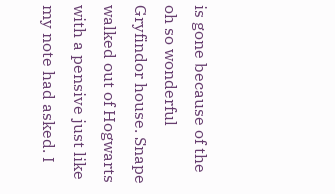is gone because of the oh so wonderful Gryfindor house. Snape walked out of Hogwarts with a pensive just like my note had asked. I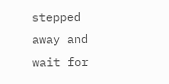stepped away and wait for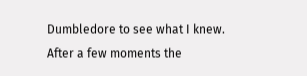Dumbledore to see what I knew. After a few moments the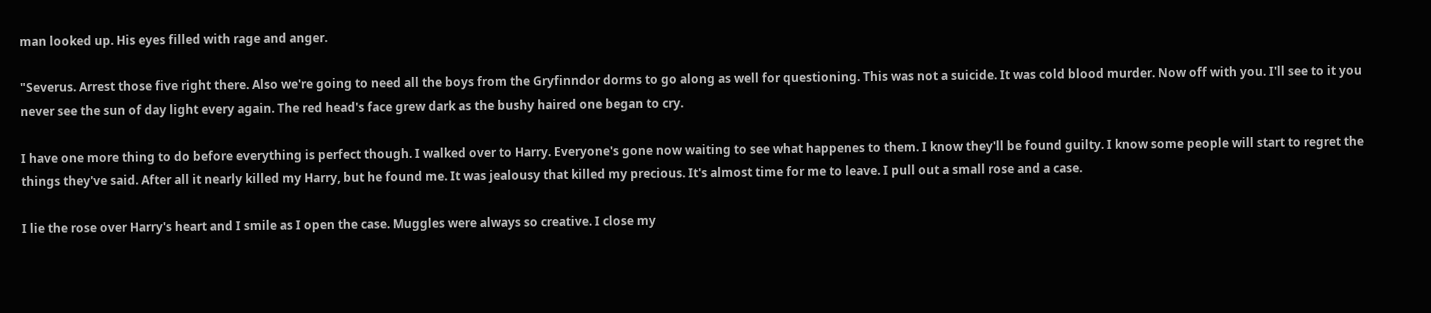man looked up. His eyes filled with rage and anger.

"Severus. Arrest those five right there. Also we're going to need all the boys from the Gryfinndor dorms to go along as well for questioning. This was not a suicide. It was cold blood murder. Now off with you. I'll see to it you never see the sun of day light every again. The red head's face grew dark as the bushy haired one began to cry.

I have one more thing to do before everything is perfect though. I walked over to Harry. Everyone's gone now waiting to see what happenes to them. I know they'll be found guilty. I know some people will start to regret the things they've said. After all it nearly killed my Harry, but he found me. It was jealousy that killed my precious. It's almost time for me to leave. I pull out a small rose and a case.

I lie the rose over Harry's heart and I smile as I open the case. Muggles were always so creative. I close my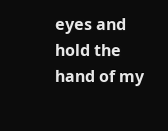eyes and hold the hand of my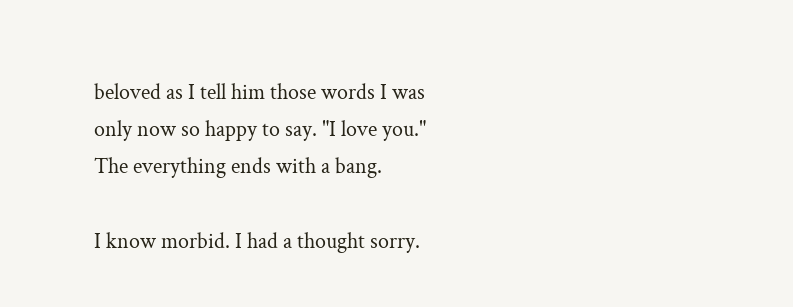beloved as I tell him those words I was only now so happy to say. "I love you." The everything ends with a bang.

I know morbid. I had a thought sorry.